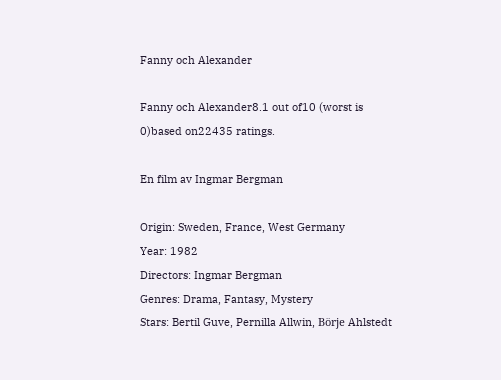Fanny och Alexander

Fanny och Alexander8.1 out of10 (worst is 0)based on22435 ratings.

En film av Ingmar Bergman

Origin: Sweden, France, West Germany
Year: 1982
Directors: Ingmar Bergman
Genres: Drama, Fantasy, Mystery
Stars: Bertil Guve, Pernilla Allwin, Börje Ahlstedt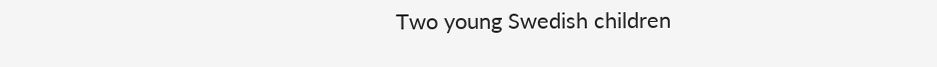Two young Swedish children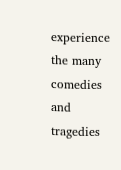experience the many comedies and tragedies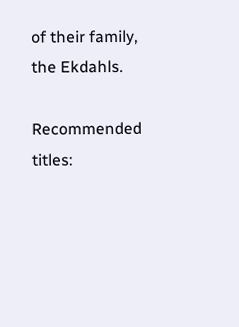of their family, the Ekdahls.

Recommended titles: